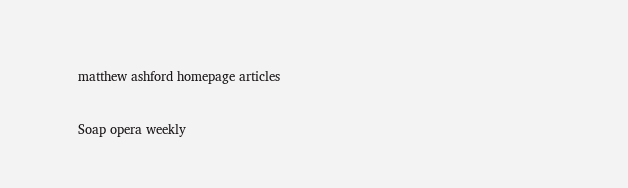matthew ashford homepage articles

Soap opera weekly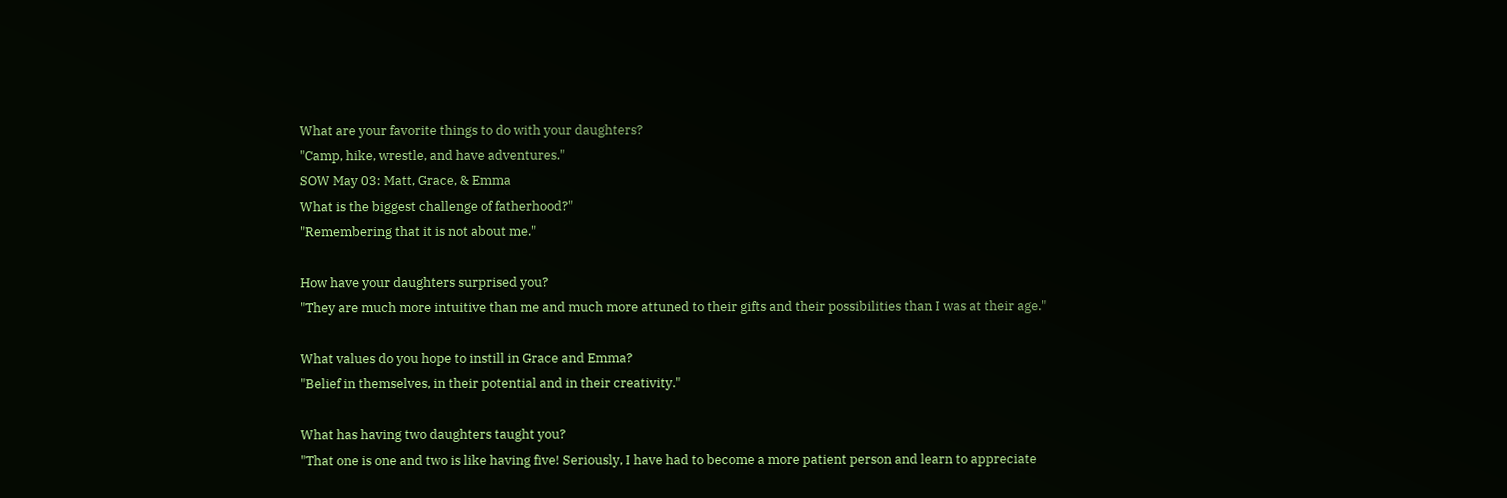What are your favorite things to do with your daughters?
"Camp, hike, wrestle, and have adventures."
SOW May 03: Matt, Grace, & Emma
What is the biggest challenge of fatherhood?"
"Remembering that it is not about me."

How have your daughters surprised you?
"They are much more intuitive than me and much more attuned to their gifts and their possibilities than I was at their age."

What values do you hope to instill in Grace and Emma?
"Belief in themselves, in their potential and in their creativity."

What has having two daughters taught you?
"That one is one and two is like having five! Seriously, I have had to become a more patient person and learn to appreciate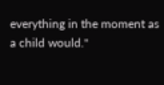everything in the moment as a child would."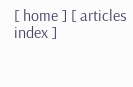[ home ] [ articles index ]